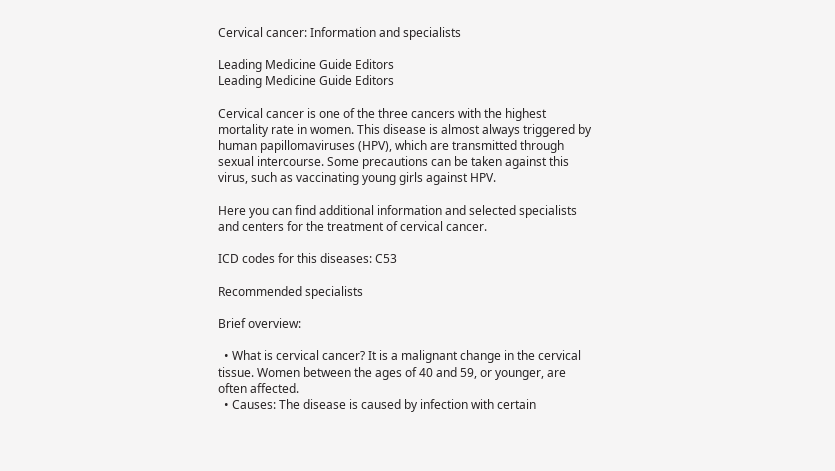Cervical cancer: Information and specialists

Leading Medicine Guide Editors
Leading Medicine Guide Editors

Cervical cancer is one of the three cancers with the highest mortality rate in women. This disease is almost always triggered by human papillomaviruses (HPV), which are transmitted through sexual intercourse. Some precautions can be taken against this virus, such as vaccinating young girls against HPV.

Here you can find additional information and selected specialists and centers for the treatment of cervical cancer.

ICD codes for this diseases: C53

Recommended specialists

Brief overview:

  • What is cervical cancer? It is a malignant change in the cervical tissue. Women between the ages of 40 and 59, or younger, are often affected.
  • Causes: The disease is caused by infection with certain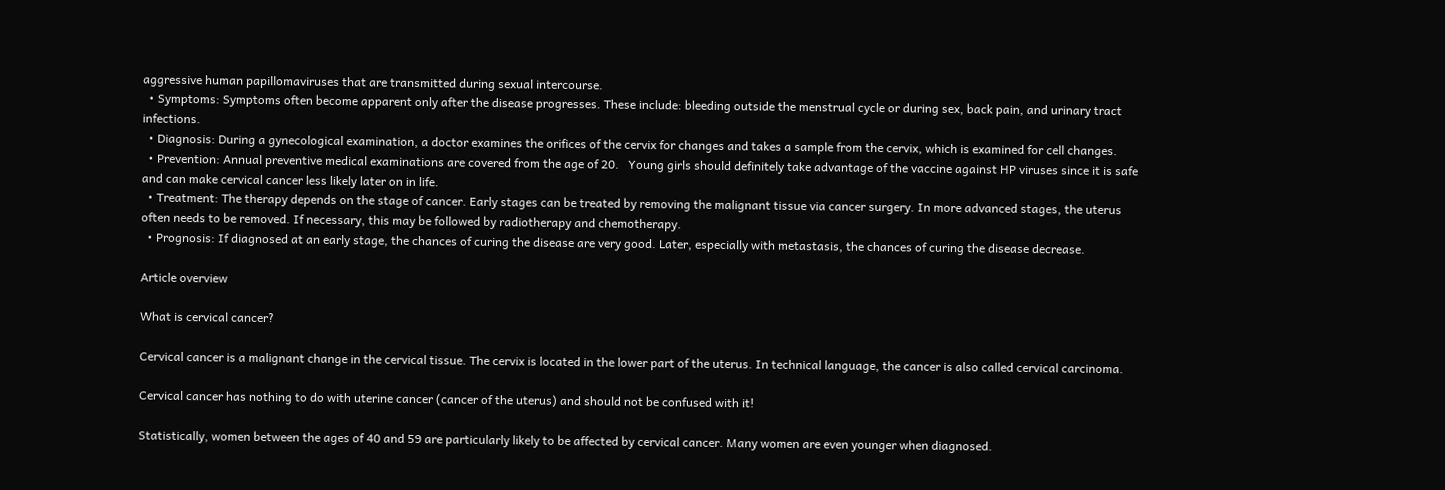aggressive human papillomaviruses that are transmitted during sexual intercourse.
  • Symptoms: Symptoms often become apparent only after the disease progresses. These include: bleeding outside the menstrual cycle or during sex, back pain, and urinary tract infections.
  • Diagnosis: During a gynecological examination, a doctor examines the orifices of the cervix for changes and takes a sample from the cervix, which is examined for cell changes.
  • Prevention: Annual preventive medical examinations are covered from the age of 20.   Young girls should definitely take advantage of the vaccine against HP viruses since it is safe and can make cervical cancer less likely later on in life.
  • Treatment: The therapy depends on the stage of cancer. Early stages can be treated by removing the malignant tissue via cancer surgery. In more advanced stages, the uterus often needs to be removed. If necessary, this may be followed by radiotherapy and chemotherapy.
  • Prognosis: If diagnosed at an early stage, the chances of curing the disease are very good. Later, especially with metastasis, the chances of curing the disease decrease.

Article overview

What is cervical cancer?

Cervical cancer is a malignant change in the cervical tissue. The cervix is located in the lower part of the uterus. In technical language, the cancer is also called cervical carcinoma.

Cervical cancer has nothing to do with uterine cancer (cancer of the uterus) and should not be confused with it!

Statistically, women between the ages of 40 and 59 are particularly likely to be affected by cervical cancer. Many women are even younger when diagnosed.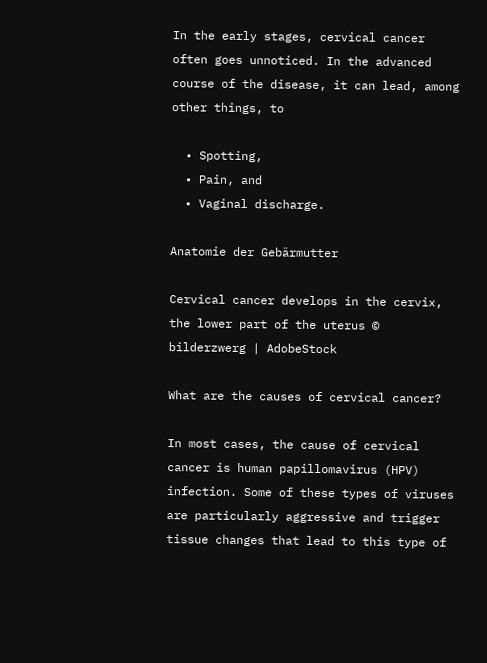In the early stages, cervical cancer often goes unnoticed. In the advanced course of the disease, it can lead, among other things, to

  • Spotting,
  • Pain, and
  • Vaginal discharge.

Anatomie der Gebärmutter

Cervical cancer develops in the cervix, the lower part of the uterus © bilderzwerg | AdobeStock

What are the causes of cervical cancer?

In most cases, the cause of cervical cancer is human papillomavirus (HPV) infection. Some of these types of viruses are particularly aggressive and trigger tissue changes that lead to this type of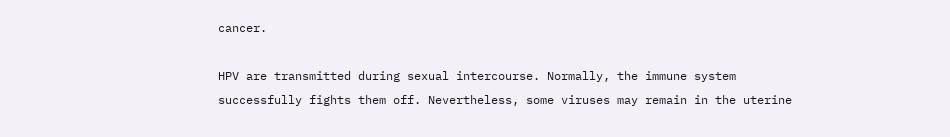cancer.

HPV are transmitted during sexual intercourse. Normally, the immune system successfully fights them off. Nevertheless, some viruses may remain in the uterine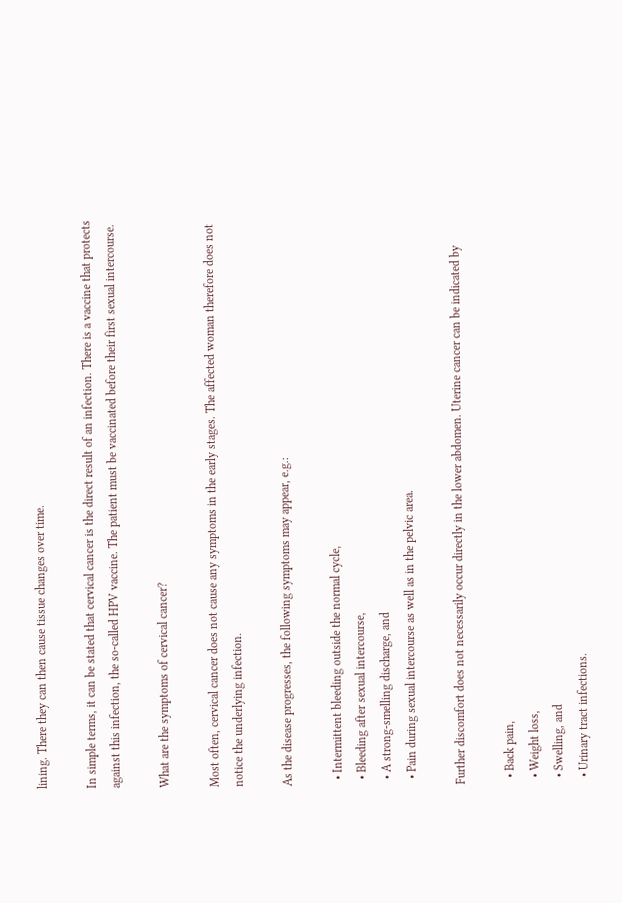lining. There they can then cause tissue changes over time.

In simple terms, it can be stated that cervical cancer is the direct result of an infection. There is a vaccine that protects against this infection, the so-called HPV vaccine. The patient must be vaccinated before their first sexual intercourse.

What are the symptoms of cervical cancer?

Most often, cervical cancer does not cause any symptoms in the early stages. The affected woman therefore does not notice the underlying infection.

As the disease progresses, the following symptoms may appear, e.g.:

  • Intermittent bleeding outside the normal cycle,
  • Bleeding after sexual intercourse,
  • A strong-smelling discharge, and
  • Pain during sexual intercourse as well as in the pelvic area.

Further discomfort does not necessarily occur directly in the lower abdomen. Uterine cancer can be indicated by

  • Back pain,
  • Weight loss,
  • Swelling, and
  • Urinary tract infections.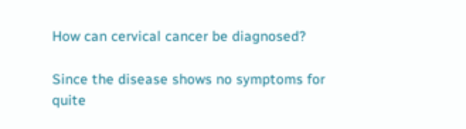How can cervical cancer be diagnosed?

Since the disease shows no symptoms for quite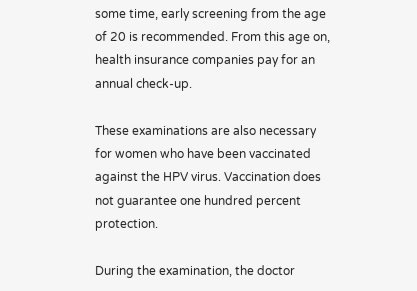some time, early screening from the age of 20 is recommended. From this age on, health insurance companies pay for an annual check-up.

These examinations are also necessary for women who have been vaccinated against the HPV virus. Vaccination does not guarantee one hundred percent protection.

During the examination, the doctor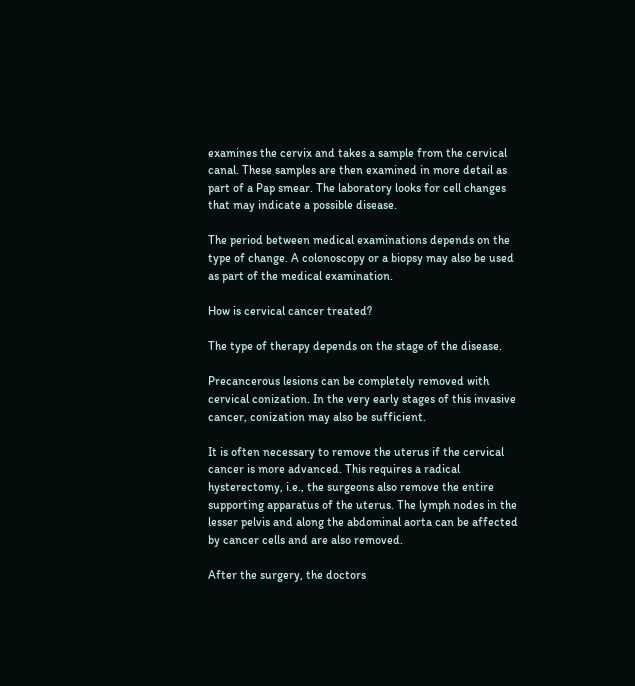examines the cervix and takes a sample from the cervical canal. These samples are then examined in more detail as part of a Pap smear. The laboratory looks for cell changes that may indicate a possible disease.

The period between medical examinations depends on the type of change. A colonoscopy or a biopsy may also be used as part of the medical examination.

How is cervical cancer treated?

The type of therapy depends on the stage of the disease.

Precancerous lesions can be completely removed with cervical conization. In the very early stages of this invasive cancer, conization may also be sufficient.

It is often necessary to remove the uterus if the cervical cancer is more advanced. This requires a radical hysterectomy, i.e., the surgeons also remove the entire supporting apparatus of the uterus. The lymph nodes in the lesser pelvis and along the abdominal aorta can be affected by cancer cells and are also removed.

After the surgery, the doctors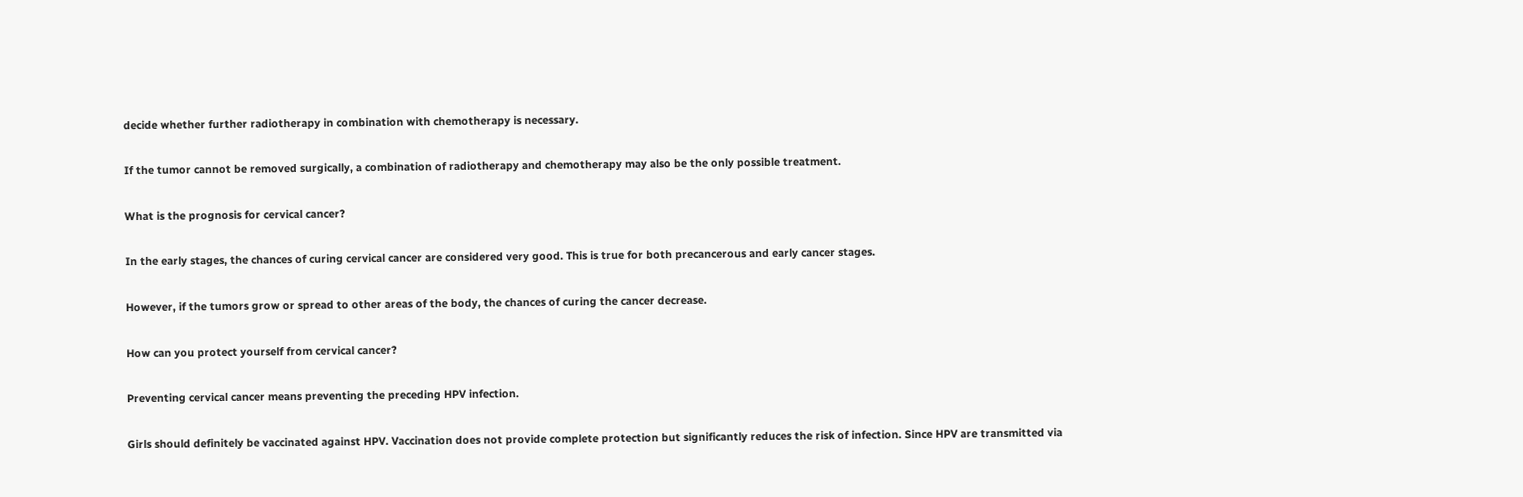decide whether further radiotherapy in combination with chemotherapy is necessary.

If the tumor cannot be removed surgically, a combination of radiotherapy and chemotherapy may also be the only possible treatment.

What is the prognosis for cervical cancer?

In the early stages, the chances of curing cervical cancer are considered very good. This is true for both precancerous and early cancer stages.

However, if the tumors grow or spread to other areas of the body, the chances of curing the cancer decrease.

How can you protect yourself from cervical cancer?

Preventing cervical cancer means preventing the preceding HPV infection.

Girls should definitely be vaccinated against HPV. Vaccination does not provide complete protection but significantly reduces the risk of infection. Since HPV are transmitted via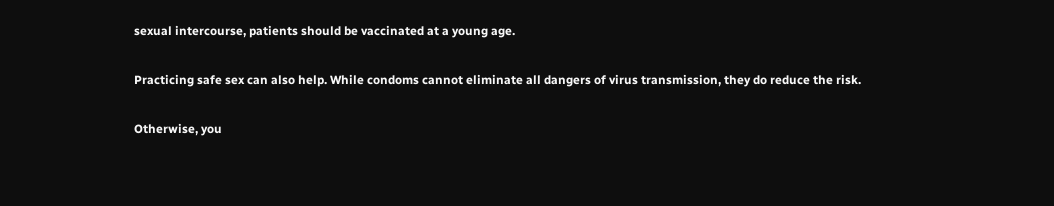sexual intercourse, patients should be vaccinated at a young age.

Practicing safe sex can also help. While condoms cannot eliminate all dangers of virus transmission, they do reduce the risk.

Otherwise, you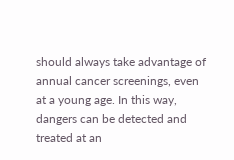should always take advantage of annual cancer screenings, even at a young age. In this way, dangers can be detected and treated at an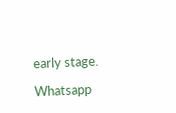early stage.

Whatsapp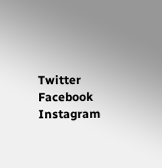Twitter Facebook Instagram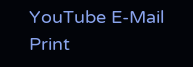YouTube E-Mail Print